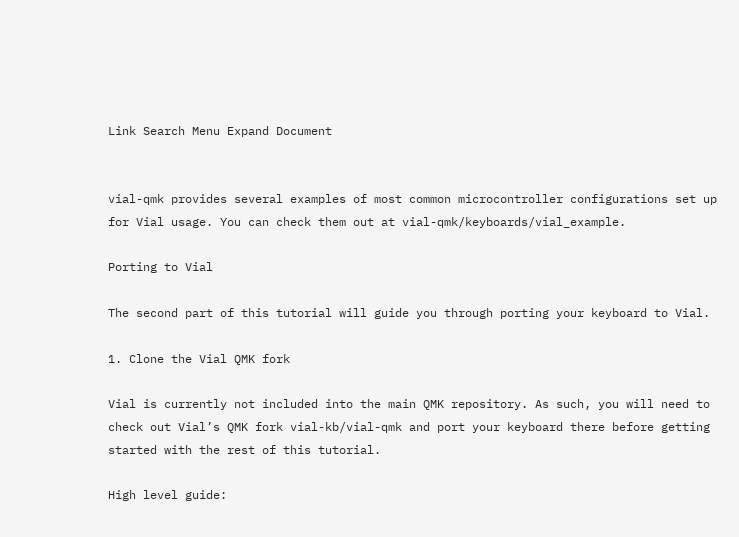Link Search Menu Expand Document


vial-qmk provides several examples of most common microcontroller configurations set up for Vial usage. You can check them out at vial-qmk/keyboards/vial_example.

Porting to Vial

The second part of this tutorial will guide you through porting your keyboard to Vial.

1. Clone the Vial QMK fork

Vial is currently not included into the main QMK repository. As such, you will need to check out Vial’s QMK fork vial-kb/vial-qmk and port your keyboard there before getting started with the rest of this tutorial.

High level guide: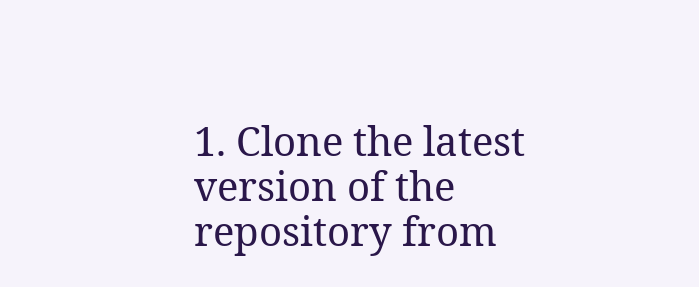1. Clone the latest version of the repository from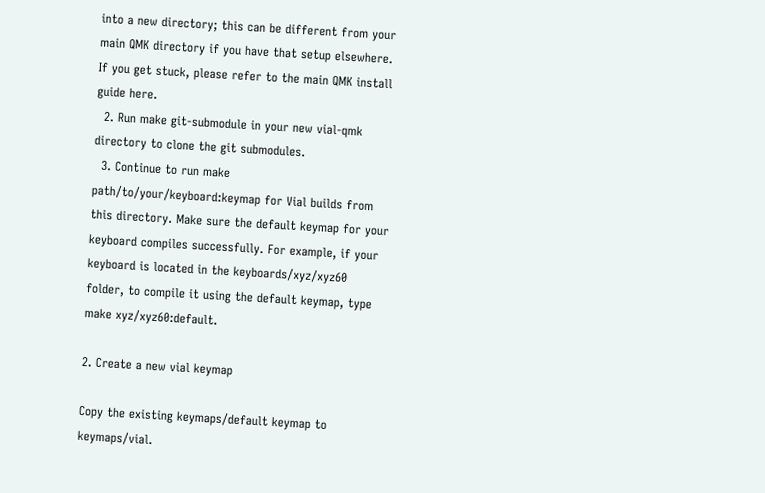into a new directory; this can be different from your main QMK directory if you have that setup elsewhere. If you get stuck, please refer to the main QMK install guide here.
  2. Run make git-submodule in your new vial-qmk directory to clone the git submodules.
  3. Continue to run make path/to/your/keyboard:keymap for Vial builds from this directory. Make sure the default keymap for your keyboard compiles successfully. For example, if your keyboard is located in the keyboards/xyz/xyz60 folder, to compile it using the default keymap, type make xyz/xyz60:default.

2. Create a new vial keymap

Copy the existing keymaps/default keymap to keymaps/vial.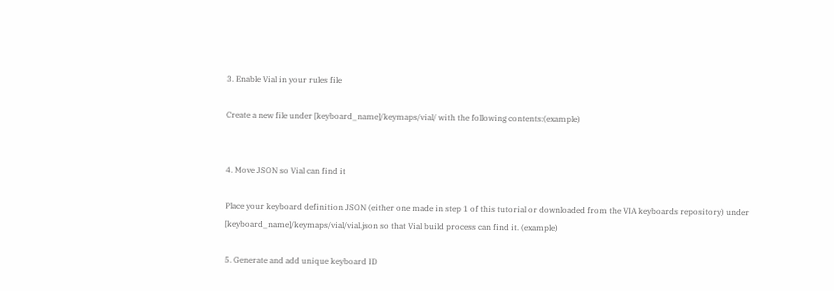3. Enable Vial in your rules file

Create a new file under [keyboard_name]/keymaps/vial/ with the following contents:(example)


4. Move JSON so Vial can find it

Place your keyboard definition JSON (either one made in step 1 of this tutorial or downloaded from the VIA keyboards repository) under [keyboard_name]/keymaps/vial/vial.json so that Vial build process can find it. (example)

5. Generate and add unique keyboard ID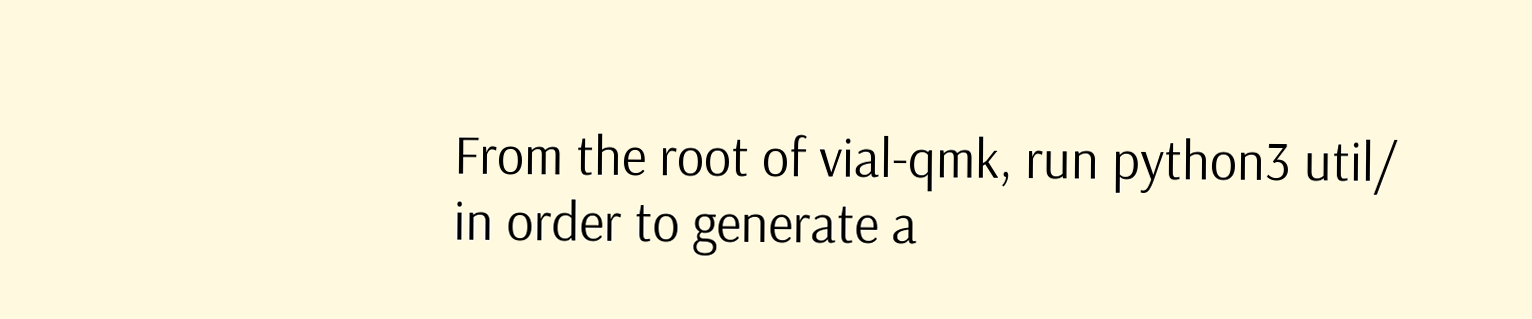From the root of vial-qmk, run python3 util/ in order to generate a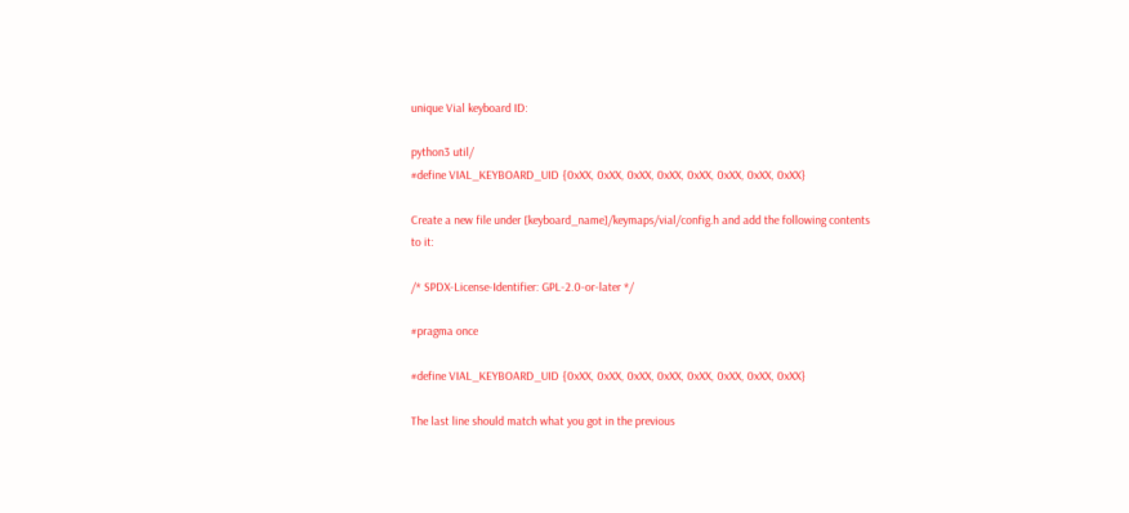unique Vial keyboard ID:

python3 util/
#define VIAL_KEYBOARD_UID {0xXX, 0xXX, 0xXX, 0xXX, 0xXX, 0xXX, 0xXX, 0xXX}

Create a new file under [keyboard_name]/keymaps/vial/config.h and add the following contents to it:

/* SPDX-License-Identifier: GPL-2.0-or-later */

#pragma once

#define VIAL_KEYBOARD_UID {0xXX, 0xXX, 0xXX, 0xXX, 0xXX, 0xXX, 0xXX, 0xXX}

The last line should match what you got in the previous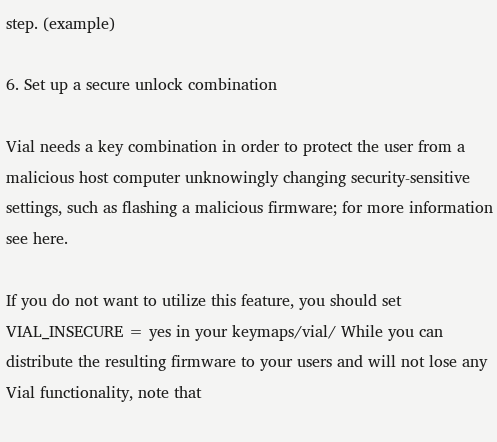step. (example)

6. Set up a secure unlock combination

Vial needs a key combination in order to protect the user from a malicious host computer unknowingly changing security-sensitive settings, such as flashing a malicious firmware; for more information see here.

If you do not want to utilize this feature, you should set VIAL_INSECURE = yes in your keymaps/vial/ While you can distribute the resulting firmware to your users and will not lose any Vial functionality, note that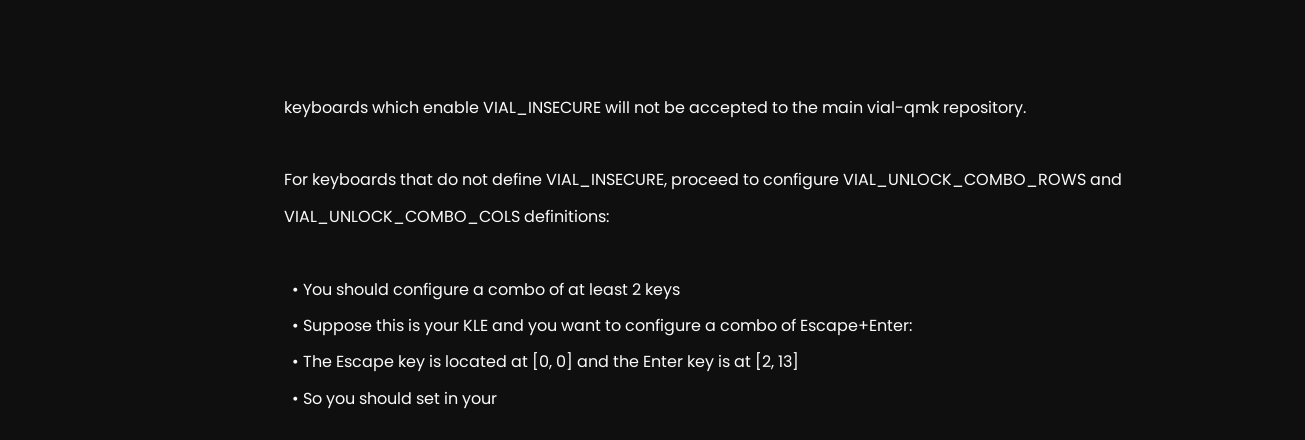keyboards which enable VIAL_INSECURE will not be accepted to the main vial-qmk repository.

For keyboards that do not define VIAL_INSECURE, proceed to configure VIAL_UNLOCK_COMBO_ROWS and VIAL_UNLOCK_COMBO_COLS definitions:

  • You should configure a combo of at least 2 keys
  • Suppose this is your KLE and you want to configure a combo of Escape+Enter:
  • The Escape key is located at [0, 0] and the Enter key is at [2, 13]
  • So you should set in your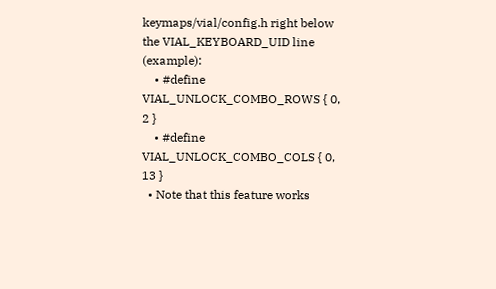keymaps/vial/config.h right below the VIAL_KEYBOARD_UID line (example):
    • #define VIAL_UNLOCK_COMBO_ROWS { 0, 2 }
    • #define VIAL_UNLOCK_COMBO_COLS { 0, 13 }
  • Note that this feature works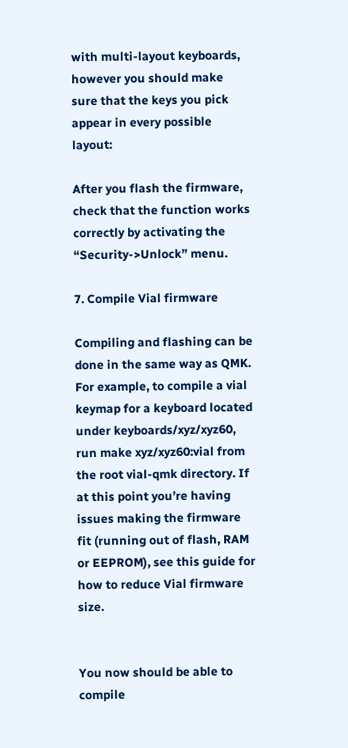with multi-layout keyboards, however you should make sure that the keys you pick appear in every possible layout:

After you flash the firmware, check that the function works correctly by activating the “Security->Unlock” menu.

7. Compile Vial firmware

Compiling and flashing can be done in the same way as QMK. For example, to compile a vial keymap for a keyboard located under keyboards/xyz/xyz60, run make xyz/xyz60:vial from the root vial-qmk directory. If at this point you’re having issues making the firmware fit (running out of flash, RAM or EEPROM), see this guide for how to reduce Vial firmware size.


You now should be able to compile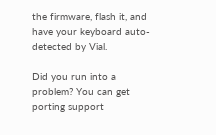the firmware, flash it, and have your keyboard auto-detected by Vial.

Did you run into a problem? You can get porting support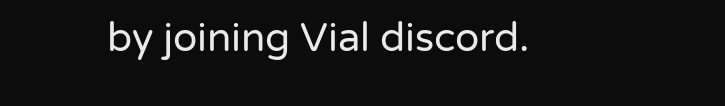by joining Vial discord.